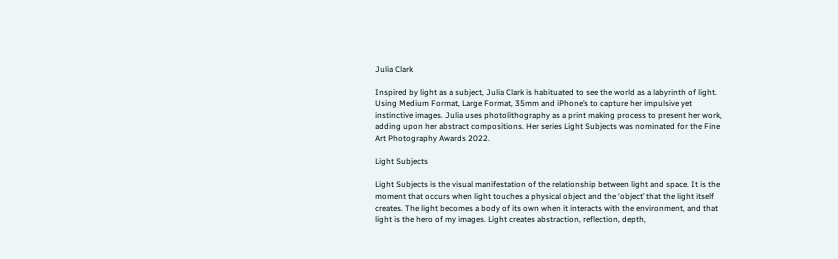Julia Clark

Inspired by light as a subject, Julia Clark is habituated to see the world as a labyrinth of light. Using Medium Format, Large Format, 35mm and iPhone’s to capture her impulsive yet instinctive images. Julia uses photolithography as a print making process to present her work, adding upon her abstract compositions. Her series Light Subjects was nominated for the Fine Art Photography Awards 2022.

Light Subjects

Light Subjects is the visual manifestation of the relationship between light and space. It is the moment that occurs when light touches a physical object and the ‘object’ that the light itself creates. The light becomes a body of its own when it interacts with the environment, and that light is the hero of my images. Light creates abstraction, reflection, depth,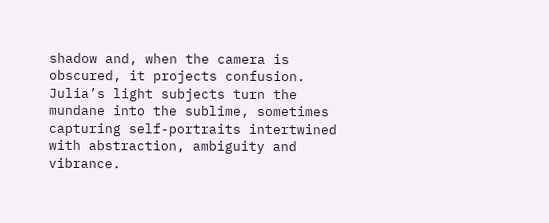shadow and, when the camera is obscured, it projects confusion. Julia’s light subjects turn the mundane into the sublime, sometimes capturing self-portraits intertwined with abstraction, ambiguity and vibrance.